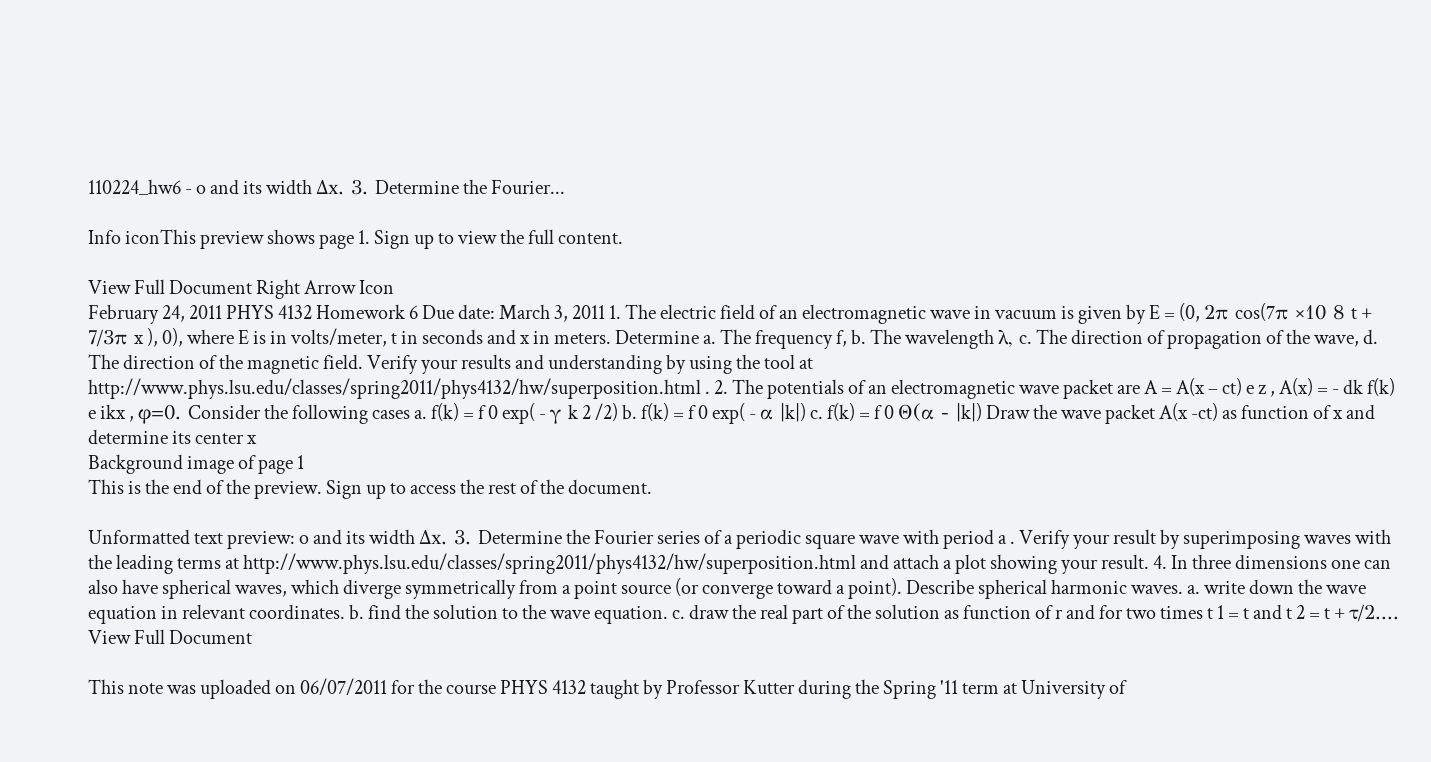110224_hw6 - o and its width Δx. 3. Determine the Fourier...

Info iconThis preview shows page 1. Sign up to view the full content.

View Full Document Right Arrow Icon
February 24, 2011 PHYS 4132 Homework 6 Due date: March 3, 2011 1. The electric field of an electromagnetic wave in vacuum is given by E = (0, 2π cos(7π ×10 8 t + 7/3π x ), 0), where E is in volts/meter, t in seconds and x in meters. Determine a. The frequency f, b. The wavelength λ, c. The direction of propagation of the wave, d. The direction of the magnetic field. Verify your results and understanding by using the tool at http://www.phys.lsu.edu/classes/spring2011/phys4132/hw/superposition.html . 2. The potentials of an electromagnetic wave packet are A = A(x – ct) e z , A(x) = - dk f(k) e ikx , φ=0. Consider the following cases a. f(k) = f 0 exp( - γ k 2 /2) b. f(k) = f 0 exp( - α |k|) c. f(k) = f 0 Θ(α - |k|) Draw the wave packet A(x -ct) as function of x and determine its center x
Background image of page 1
This is the end of the preview. Sign up to access the rest of the document.

Unformatted text preview: o and its width Δx. 3. Determine the Fourier series of a periodic square wave with period a . Verify your result by superimposing waves with the leading terms at http://www.phys.lsu.edu/classes/spring2011/phys4132/hw/superposition.html and attach a plot showing your result. 4. In three dimensions one can also have spherical waves, which diverge symmetrically from a point source (or converge toward a point). Describe spherical harmonic waves. a. write down the wave equation in relevant coordinates. b. find the solution to the wave equation. c. draw the real part of the solution as function of r and for two times t 1 = t and t 2 = t + τ/2....
View Full Document

This note was uploaded on 06/07/2011 for the course PHYS 4132 taught by Professor Kutter during the Spring '11 term at University of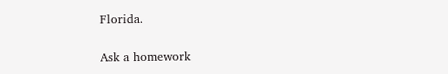Florida.

Ask a homework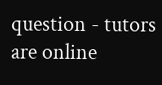question - tutors are online